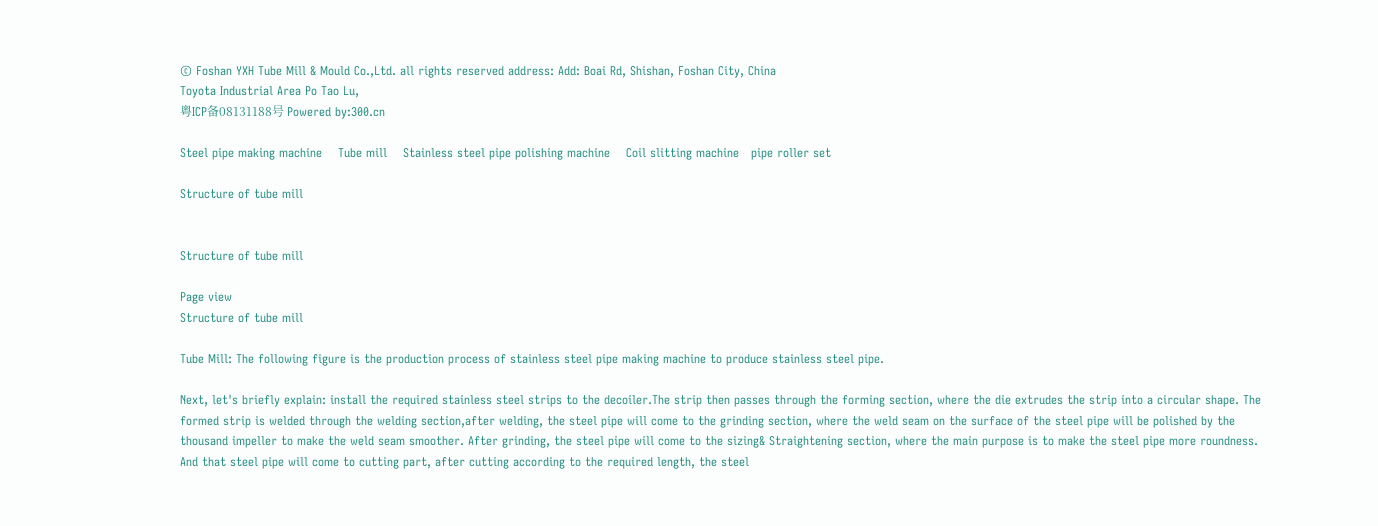© Foshan YXH Tube Mill & Mould Co.,Ltd. all rights reserved address: Add: Boai Rd, Shishan, Foshan City, China
Toyota Industrial Area Po Tao Lu,
粤ICP备08131188号 Powered by:300.cn

Steel pipe making machine    Tube mill    Stainless steel pipe polishing machine    Coil slitting machine   pipe roller set

Structure of tube mill


Structure of tube mill

Page view
Structure of tube mill

Tube Mill: The following figure is the production process of stainless steel pipe making machine to produce stainless steel pipe.

Next, let's briefly explain: install the required stainless steel strips to the decoiler.The strip then passes through the forming section, where the die extrudes the strip into a circular shape. The formed strip is welded through the welding section,after welding, the steel pipe will come to the grinding section, where the weld seam on the surface of the steel pipe will be polished by the thousand impeller to make the weld seam smoother. After grinding, the steel pipe will come to the sizing& Straightening section, where the main purpose is to make the steel pipe more roundness. And that steel pipe will come to cutting part, after cutting according to the required length, the steel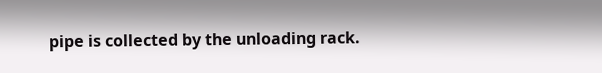pipe is collected by the unloading rack.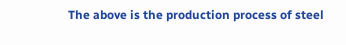The above is the production process of steel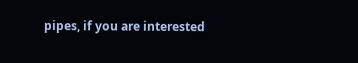pipes, if you are interested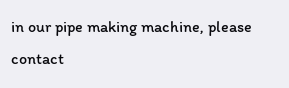in our pipe making machine, please contact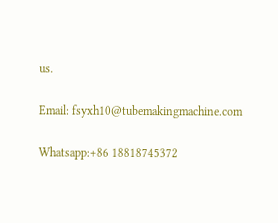us.

Email: fsyxh10@tubemakingmachine.com

Whatsapp:+86 18818745372